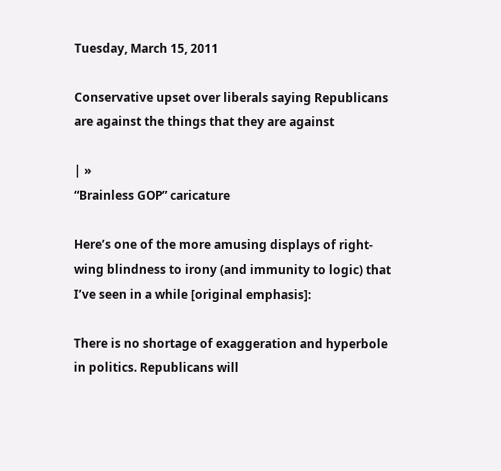Tuesday, March 15, 2011

Conservative upset over liberals saying Republicans are against the things that they are against

| »
“Brainless GOP” caricature

Here’s one of the more amusing displays of right-wing blindness to irony (and immunity to logic) that I’ve seen in a while [original emphasis]:

There is no shortage of exaggeration and hyperbole in politics. Republicans will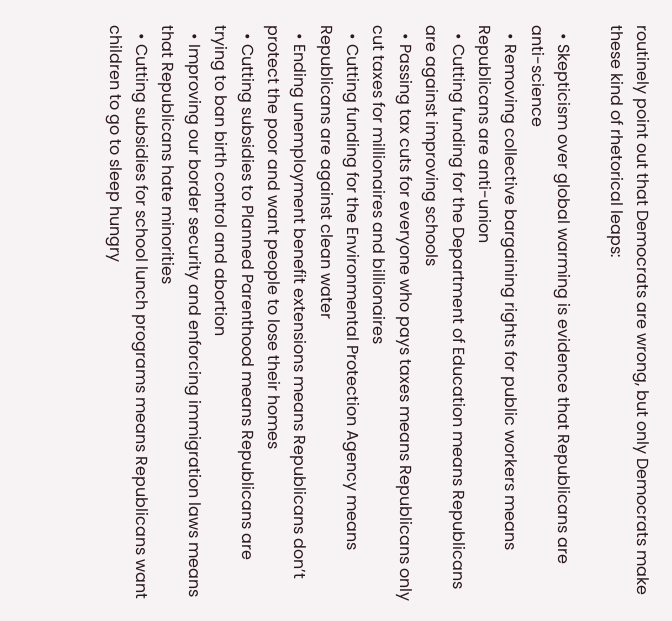routinely point out that Democrats are wrong, but only Democrats make these kind of rhetorical leaps:

  • Skepticism over global warming is evidence that Republicans are anti-science
  • Removing collective bargaining rights for public workers means Republicans are anti-union
  • Cutting funding for the Department of Education means Republicans are against improving schools
  • Passing tax cuts for everyone who pays taxes means Republicans only cut taxes for millionaires and billionaires
  • Cutting funding for the Environmental Protection Agency means Republicans are against clean water
  • Ending unemployment benefit extensions means Republicans don’t protect the poor and want people to lose their homes
  • Cutting subsidies to Planned Parenthood means Republicans are trying to ban birth control and abortion
  • Improving our border security and enforcing immigration laws means that Republicans hate minorities
  • Cutting subsidies for school lunch programs means Republicans want children to go to sleep hungry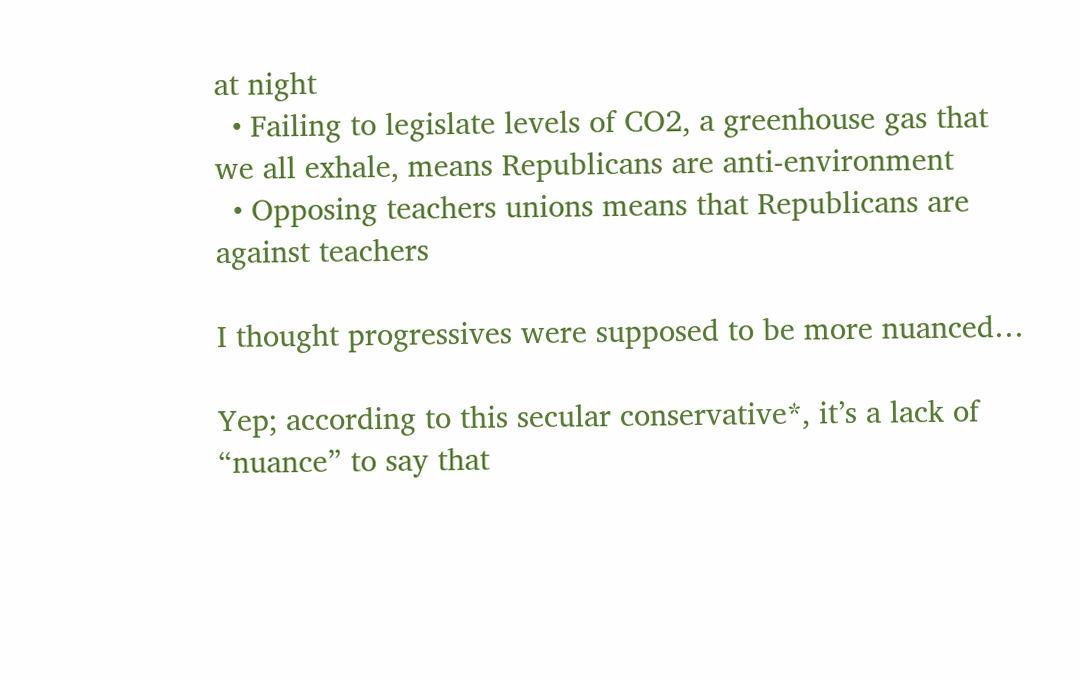at night
  • Failing to legislate levels of CO2, a greenhouse gas that we all exhale, means Republicans are anti-environment
  • Opposing teachers unions means that Republicans are against teachers

I thought progressives were supposed to be more nuanced…

Yep; according to this secular conservative*, it’s a lack of “nuance” to say that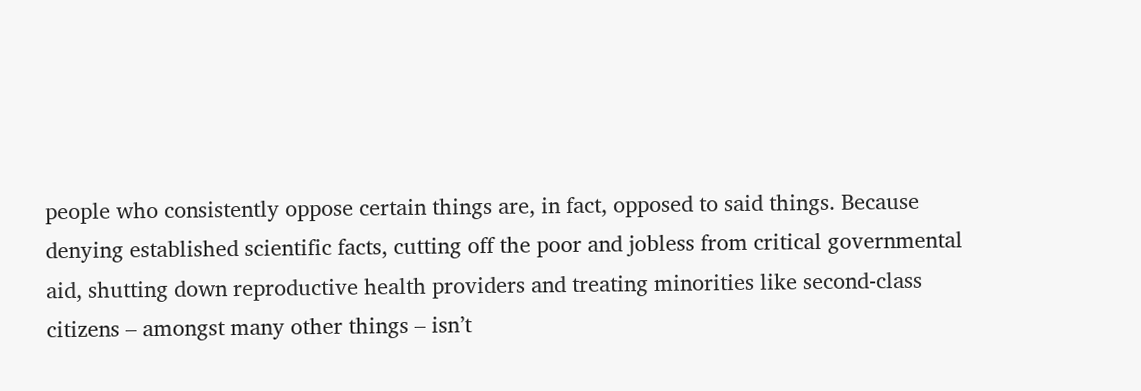people who consistently oppose certain things are, in fact, opposed to said things. Because denying established scientific facts, cutting off the poor and jobless from critical governmental aid, shutting down reproductive health providers and treating minorities like second-class citizens – amongst many other things – isn’t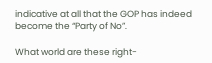indicative at all that the GOP has indeed become the “Party of No”.

What world are these right-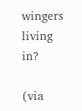wingers living in?

(via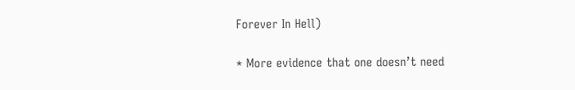Forever In Hell)

* More evidence that one doesn’t need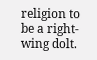religion to be a right-wing dolt.